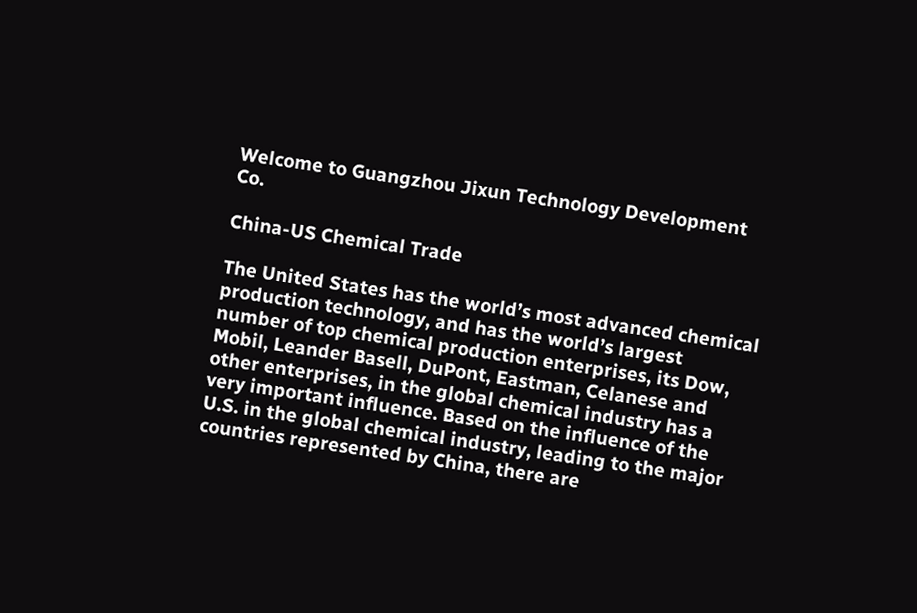Welcome to Guangzhou Jixun Technology Development Co.

China-US Chemical Trade

The United States has the world’s most advanced chemical production technology, and has the world’s largest number of top chemical production enterprises, its Dow, Mobil, Leander Basell, DuPont, Eastman, Celanese and other enterprises, in the global chemical industry has a very important influence. Based on the influence of the U.S. in the global chemical industry, leading to the major countries represented by China, there are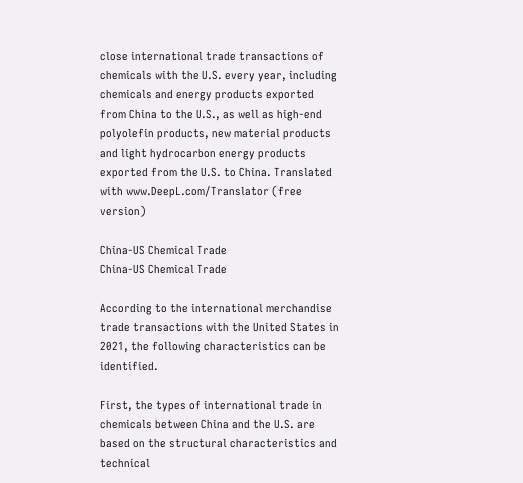close international trade transactions of chemicals with the U.S. every year, including chemicals and energy products exported from China to the U.S., as well as high-end polyolefin products, new material products and light hydrocarbon energy products exported from the U.S. to China. Translated with www.DeepL.com/Translator (free version)

China-US Chemical Trade
China-US Chemical Trade

According to the international merchandise trade transactions with the United States in 2021, the following characteristics can be identified.

First, the types of international trade in chemicals between China and the U.S. are based on the structural characteristics and technical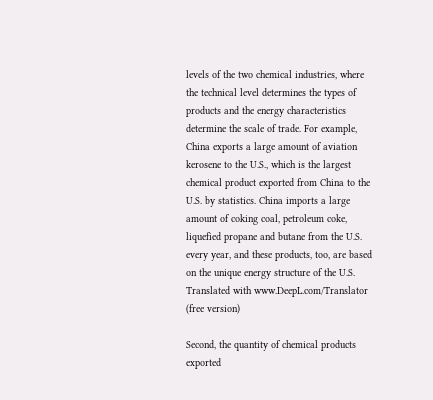levels of the two chemical industries, where the technical level determines the types of products and the energy characteristics determine the scale of trade. For example, China exports a large amount of aviation kerosene to the U.S., which is the largest chemical product exported from China to the U.S. by statistics. China imports a large amount of coking coal, petroleum coke, liquefied propane and butane from the U.S. every year, and these products, too, are based on the unique energy structure of the U.S. Translated with www.DeepL.com/Translator (free version)

Second, the quantity of chemical products exported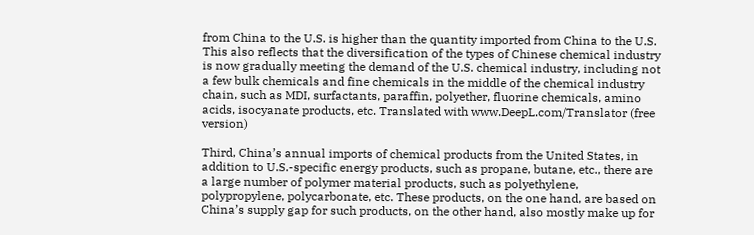from China to the U.S. is higher than the quantity imported from China to the U.S. This also reflects that the diversification of the types of Chinese chemical industry is now gradually meeting the demand of the U.S. chemical industry, including not a few bulk chemicals and fine chemicals in the middle of the chemical industry chain, such as MDI, surfactants, paraffin, polyether, fluorine chemicals, amino acids, isocyanate products, etc. Translated with www.DeepL.com/Translator (free version)

Third, China’s annual imports of chemical products from the United States, in addition to U.S.-specific energy products, such as propane, butane, etc., there are a large number of polymer material products, such as polyethylene, polypropylene, polycarbonate, etc. These products, on the one hand, are based on China’s supply gap for such products, on the other hand, also mostly make up for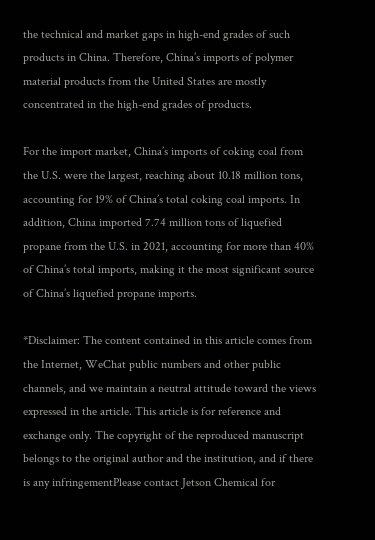the technical and market gaps in high-end grades of such products in China. Therefore, China’s imports of polymer material products from the United States are mostly concentrated in the high-end grades of products.

For the import market, China’s imports of coking coal from the U.S. were the largest, reaching about 10.18 million tons, accounting for 19% of China’s total coking coal imports. In addition, China imported 7.74 million tons of liquefied propane from the U.S. in 2021, accounting for more than 40% of China’s total imports, making it the most significant source of China’s liquefied propane imports.

*Disclaimer: The content contained in this article comes from the Internet, WeChat public numbers and other public channels, and we maintain a neutral attitude toward the views expressed in the article. This article is for reference and exchange only. The copyright of the reproduced manuscript belongs to the original author and the institution, and if there is any infringementPlease contact Jetson Chemical for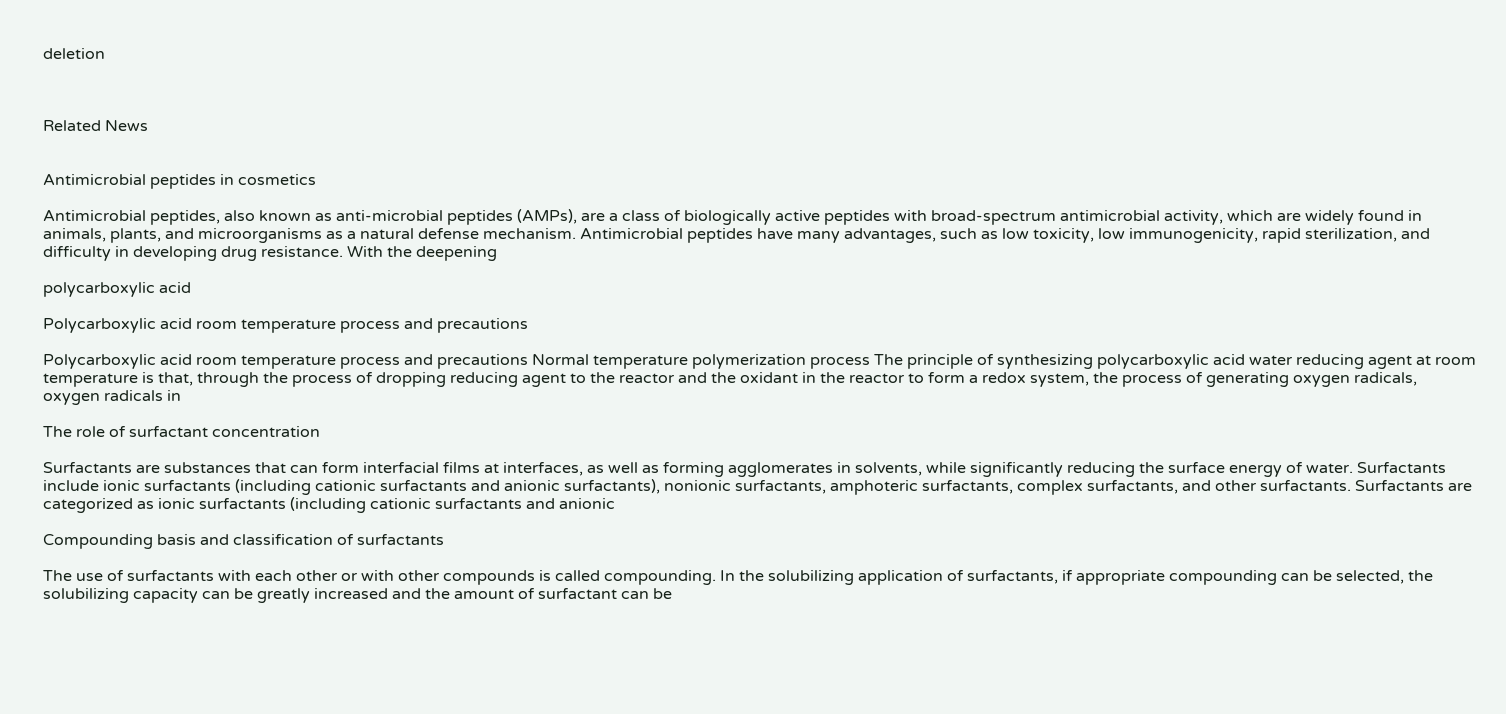deletion



Related News


Antimicrobial peptides in cosmetics

Antimicrobial peptides, also known as anti-microbial peptides (AMPs), are a class of biologically active peptides with broad-spectrum antimicrobial activity, which are widely found in animals, plants, and microorganisms as a natural defense mechanism. Antimicrobial peptides have many advantages, such as low toxicity, low immunogenicity, rapid sterilization, and difficulty in developing drug resistance. With the deepening

polycarboxylic acid

Polycarboxylic acid room temperature process and precautions

Polycarboxylic acid room temperature process and precautions Normal temperature polymerization process The principle of synthesizing polycarboxylic acid water reducing agent at room temperature is that, through the process of dropping reducing agent to the reactor and the oxidant in the reactor to form a redox system, the process of generating oxygen radicals, oxygen radicals in

The role of surfactant concentration

Surfactants are substances that can form interfacial films at interfaces, as well as forming agglomerates in solvents, while significantly reducing the surface energy of water. Surfactants include ionic surfactants (including cationic surfactants and anionic surfactants), nonionic surfactants, amphoteric surfactants, complex surfactants, and other surfactants. Surfactants are categorized as ionic surfactants (including cationic surfactants and anionic

Compounding basis and classification of surfactants

The use of surfactants with each other or with other compounds is called compounding. In the solubilizing application of surfactants, if appropriate compounding can be selected, the solubilizing capacity can be greatly increased and the amount of surfactant can be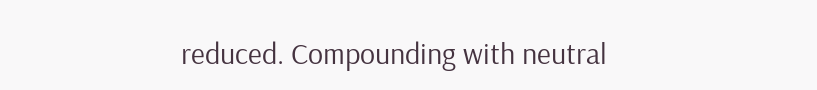reduced. Compounding with neutral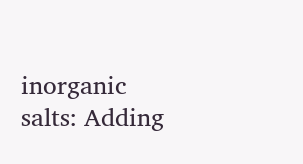inorganic salts: Adding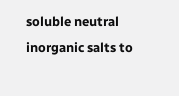soluble neutral inorganic salts to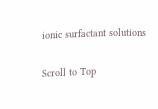ionic surfactant solutions

Scroll to Top